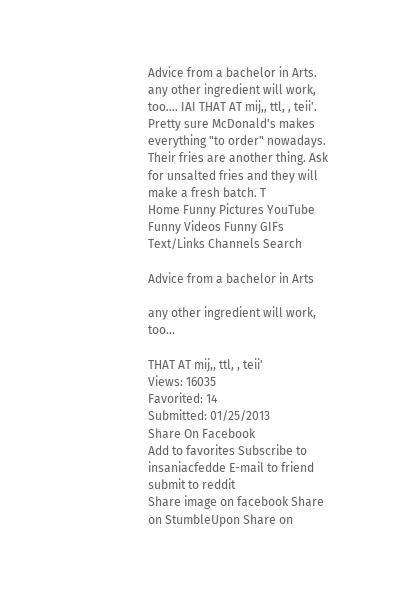Advice from a bachelor in Arts. any other ingredient will work, too.... IAI THAT AT mij,, ttl, , teii'. Pretty sure McDonald's makes everything "to order" nowadays. Their fries are another thing. Ask for unsalted fries and they will make a fresh batch. T
Home Funny Pictures YouTube Funny Videos Funny GIFs Text/Links Channels Search

Advice from a bachelor in Arts

any other ingredient will work, too...

THAT AT mij,, ttl, , teii'
Views: 16035
Favorited: 14
Submitted: 01/25/2013
Share On Facebook
Add to favorites Subscribe to insaniacfedde E-mail to friend submit to reddit
Share image on facebook Share on StumbleUpon Share on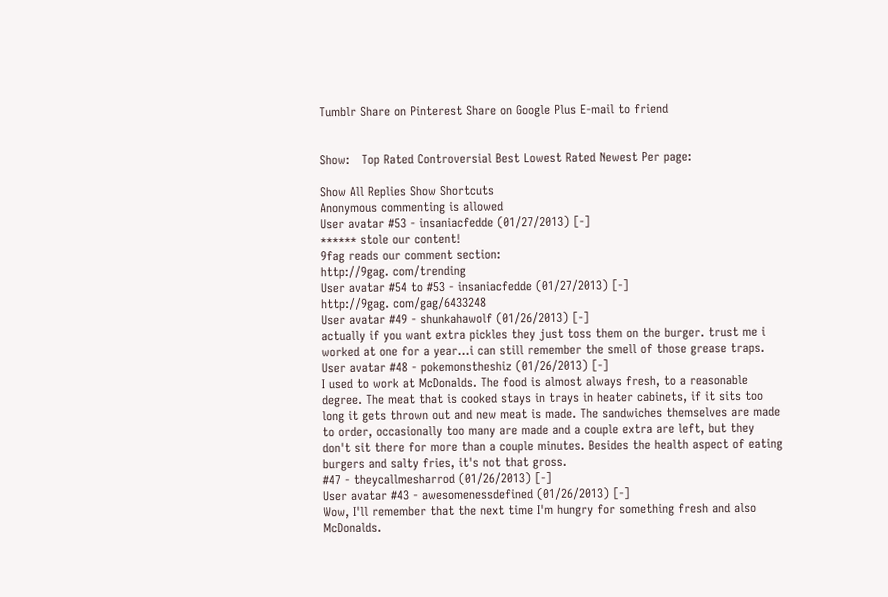Tumblr Share on Pinterest Share on Google Plus E-mail to friend


Show:   Top Rated Controversial Best Lowest Rated Newest Per page:

Show All Replies Show Shortcuts
Anonymous commenting is allowed
User avatar #53 - insaniacfedde (01/27/2013) [-]
****** stole our content!
9fag reads our comment section:
http://9gag. com/trending
User avatar #54 to #53 - insaniacfedde (01/27/2013) [-]
http://9gag. com/gag/6433248
User avatar #49 - shunkahawolf (01/26/2013) [-]
actually if you want extra pickles they just toss them on the burger. trust me i worked at one for a year...i can still remember the smell of those grease traps.
User avatar #48 - pokemonstheshiz (01/26/2013) [-]
I used to work at McDonalds. The food is almost always fresh, to a reasonable degree. The meat that is cooked stays in trays in heater cabinets, if it sits too long it gets thrown out and new meat is made. The sandwiches themselves are made to order, occasionally too many are made and a couple extra are left, but they don't sit there for more than a couple minutes. Besides the health aspect of eating burgers and salty fries, it's not that gross.
#47 - theycallmesharrod (01/26/2013) [-]
User avatar #43 - awesomenessdefined (01/26/2013) [-]
Wow, I'll remember that the next time I'm hungry for something fresh and also McDonalds.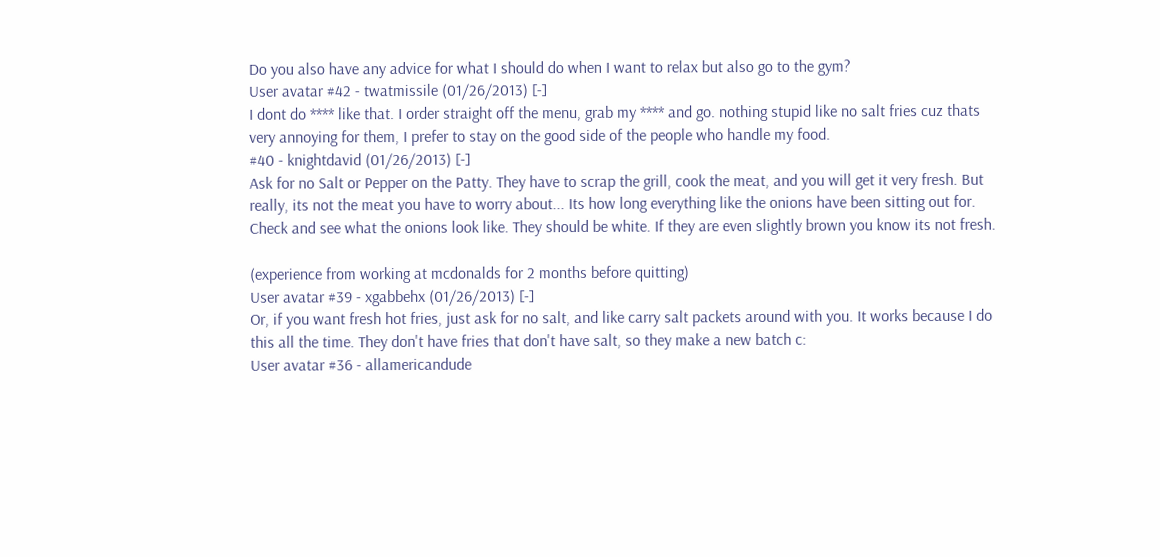Do you also have any advice for what I should do when I want to relax but also go to the gym?
User avatar #42 - twatmissile (01/26/2013) [-]
I dont do **** like that. I order straight off the menu, grab my **** and go. nothing stupid like no salt fries cuz thats very annoying for them, I prefer to stay on the good side of the people who handle my food.
#40 - knightdavid (01/26/2013) [-]
Ask for no Salt or Pepper on the Patty. They have to scrap the grill, cook the meat, and you will get it very fresh. But really, its not the meat you have to worry about... Its how long everything like the onions have been sitting out for. Check and see what the onions look like. They should be white. If they are even slightly brown you know its not fresh.

(experience from working at mcdonalds for 2 months before quitting)
User avatar #39 - xgabbehx (01/26/2013) [-]
Or, if you want fresh hot fries, just ask for no salt, and like carry salt packets around with you. It works because I do this all the time. They don't have fries that don't have salt, so they make a new batch c:
User avatar #36 - allamericandude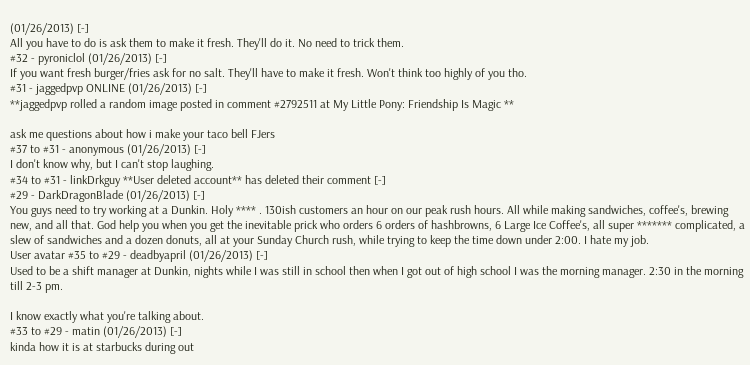(01/26/2013) [-]
All you have to do is ask them to make it fresh. They'll do it. No need to trick them.
#32 - pyroniclol (01/26/2013) [-]
If you want fresh burger/fries ask for no salt. They'll have to make it fresh. Won't think too highly of you tho.
#31 - jaggedpvp ONLINE (01/26/2013) [-]
**jaggedpvp rolled a random image posted in comment #2792511 at My Little Pony: Friendship Is Magic **

ask me questions about how i make your taco bell FJers
#37 to #31 - anonymous (01/26/2013) [-]
I don't know why, but I can't stop laughing.
#34 to #31 - linkDrkguy **User deleted account** has deleted their comment [-]
#29 - DarkDragonBlade (01/26/2013) [-]
You guys need to try working at a Dunkin. Holy **** . 130ish customers an hour on our peak rush hours. All while making sandwiches, coffee's, brewing new, and all that. God help you when you get the inevitable prick who orders 6 orders of hashbrowns, 6 Large Ice Coffee's, all super ******* complicated, a slew of sandwiches and a dozen donuts, all at your Sunday Church rush, while trying to keep the time down under 2:00. I hate my job.
User avatar #35 to #29 - deadbyapril (01/26/2013) [-]
Used to be a shift manager at Dunkin, nights while I was still in school then when I got out of high school I was the morning manager. 2:30 in the morning till 2-3 pm.

I know exactly what you're talking about.
#33 to #29 - matin (01/26/2013) [-]
kinda how it is at starbucks during out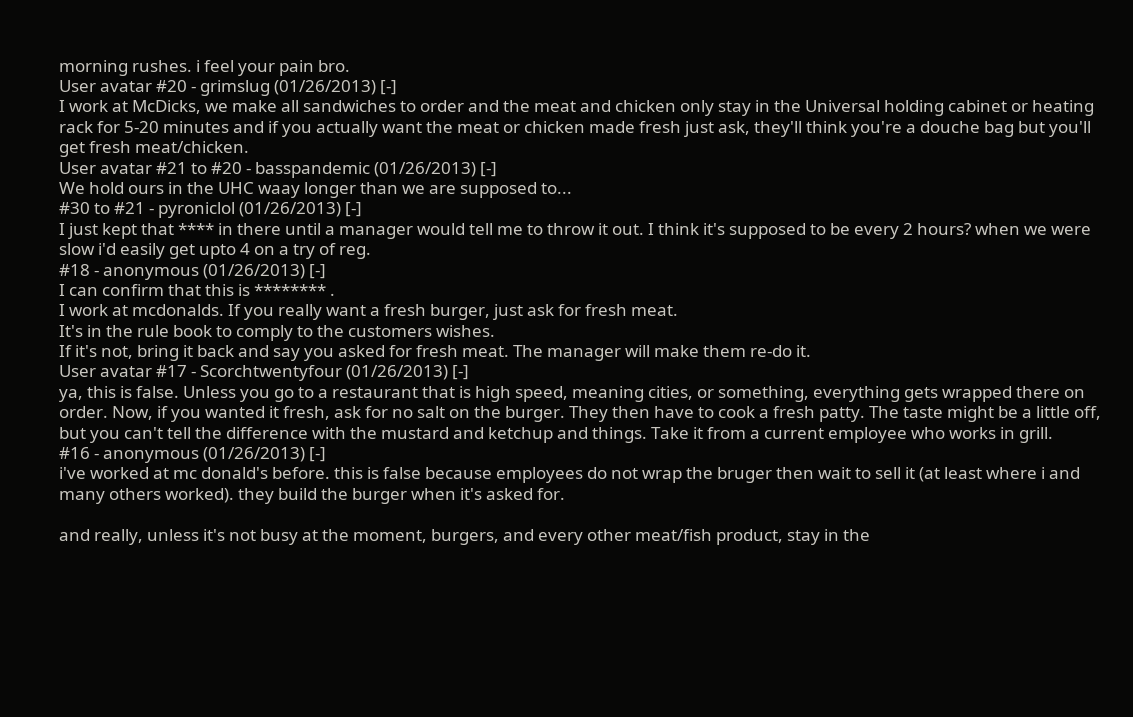morning rushes. i feel your pain bro.
User avatar #20 - grimslug (01/26/2013) [-]
I work at McDicks, we make all sandwiches to order and the meat and chicken only stay in the Universal holding cabinet or heating rack for 5-20 minutes and if you actually want the meat or chicken made fresh just ask, they'll think you're a douche bag but you'll get fresh meat/chicken.
User avatar #21 to #20 - basspandemic (01/26/2013) [-]
We hold ours in the UHC waay longer than we are supposed to...
#30 to #21 - pyroniclol (01/26/2013) [-]
I just kept that **** in there until a manager would tell me to throw it out. I think it's supposed to be every 2 hours? when we were slow i'd easily get upto 4 on a try of reg.
#18 - anonymous (01/26/2013) [-]
I can confirm that this is ******** .
I work at mcdonalds. If you really want a fresh burger, just ask for fresh meat.
It's in the rule book to comply to the customers wishes.
If it's not, bring it back and say you asked for fresh meat. The manager will make them re-do it.
User avatar #17 - Scorchtwentyfour (01/26/2013) [-]
ya, this is false. Unless you go to a restaurant that is high speed, meaning cities, or something, everything gets wrapped there on order. Now, if you wanted it fresh, ask for no salt on the burger. They then have to cook a fresh patty. The taste might be a little off, but you can't tell the difference with the mustard and ketchup and things. Take it from a current employee who works in grill.
#16 - anonymous (01/26/2013) [-]
i've worked at mc donald's before. this is false because employees do not wrap the bruger then wait to sell it (at least where i and many others worked). they build the burger when it's asked for.

and really, unless it's not busy at the moment, burgers, and every other meat/fish product, stay in the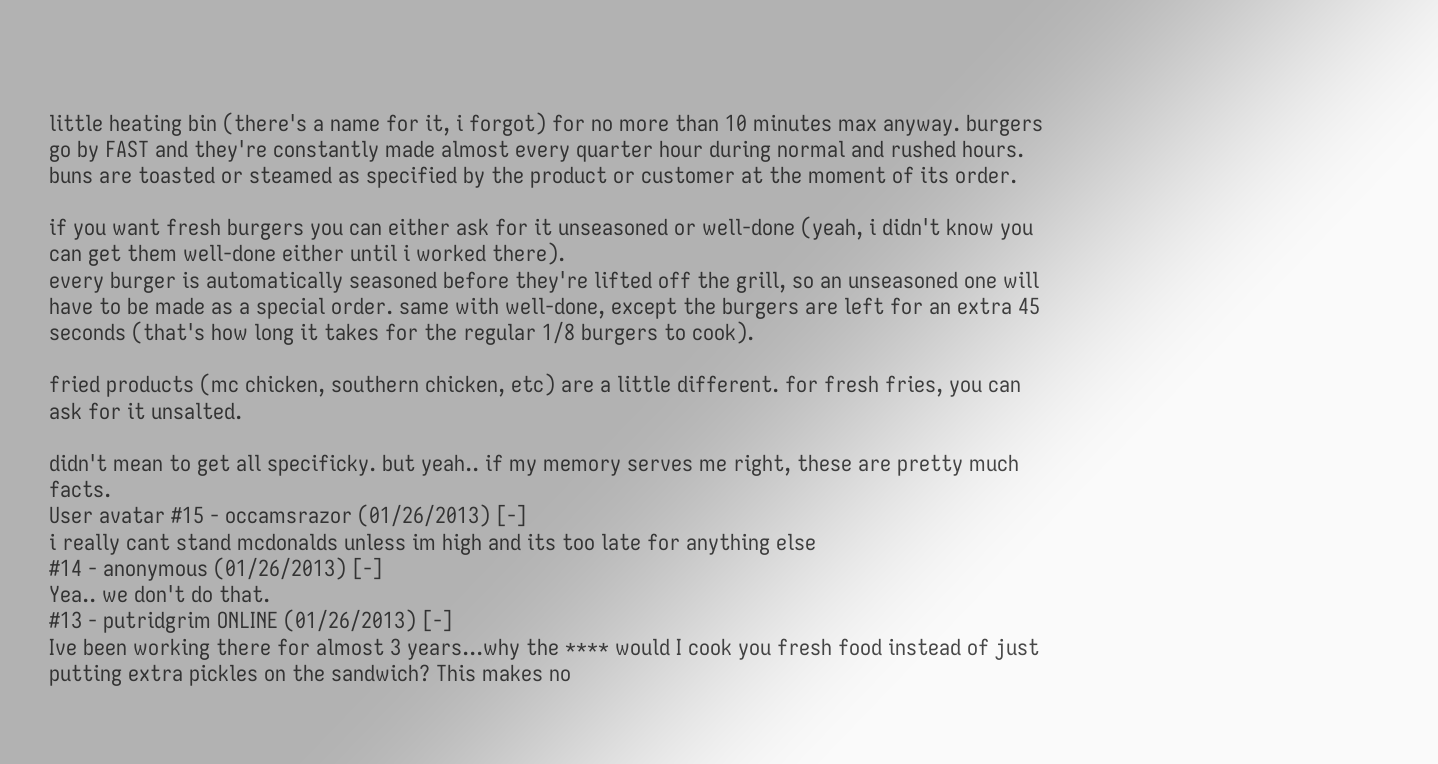little heating bin (there's a name for it, i forgot) for no more than 10 minutes max anyway. burgers go by FAST and they're constantly made almost every quarter hour during normal and rushed hours. buns are toasted or steamed as specified by the product or customer at the moment of its order.

if you want fresh burgers you can either ask for it unseasoned or well-done (yeah, i didn't know you can get them well-done either until i worked there).
every burger is automatically seasoned before they're lifted off the grill, so an unseasoned one will have to be made as a special order. same with well-done, except the burgers are left for an extra 45 seconds (that's how long it takes for the regular 1/8 burgers to cook).

fried products (mc chicken, southern chicken, etc) are a little different. for fresh fries, you can ask for it unsalted.

didn't mean to get all specificky. but yeah.. if my memory serves me right, these are pretty much facts.
User avatar #15 - occamsrazor (01/26/2013) [-]
i really cant stand mcdonalds unless im high and its too late for anything else
#14 - anonymous (01/26/2013) [-]
Yea.. we don't do that.
#13 - putridgrim ONLINE (01/26/2013) [-]
Ive been working there for almost 3 years...why the **** would I cook you fresh food instead of just putting extra pickles on the sandwich? This makes no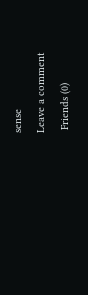sense
Leave a comment
 Friends (0)